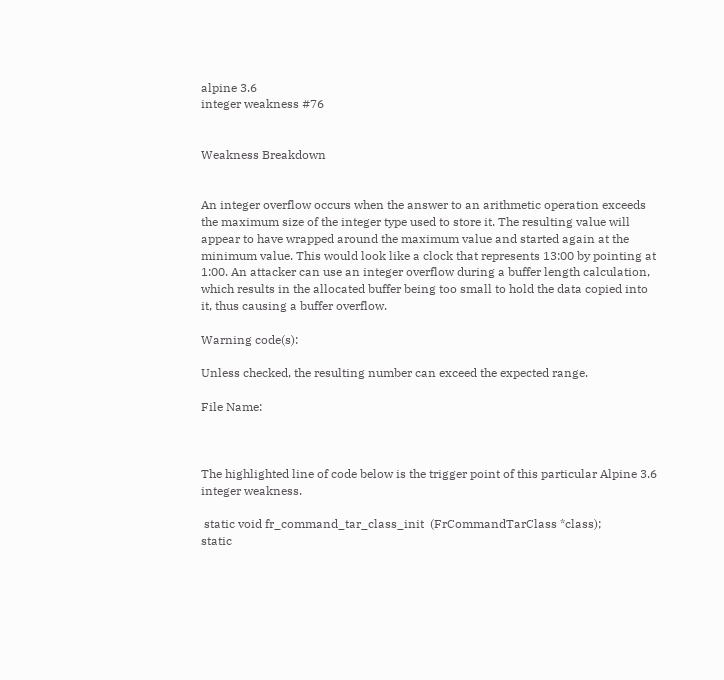alpine 3.6
integer weakness #76


Weakness Breakdown


An integer overflow occurs when the answer to an arithmetic operation exceeds the maximum size of the integer type used to store it. The resulting value will appear to have wrapped around the maximum value and started again at the minimum value. This would look like a clock that represents 13:00 by pointing at 1:00. An attacker can use an integer overflow during a buffer length calculation, which results in the allocated buffer being too small to hold the data copied into it, thus causing a buffer overflow.

Warning code(s):

Unless checked, the resulting number can exceed the expected range.

File Name:



The highlighted line of code below is the trigger point of this particular Alpine 3.6 integer weakness.

 static void fr_command_tar_class_init  (FrCommandTarClass *class);
static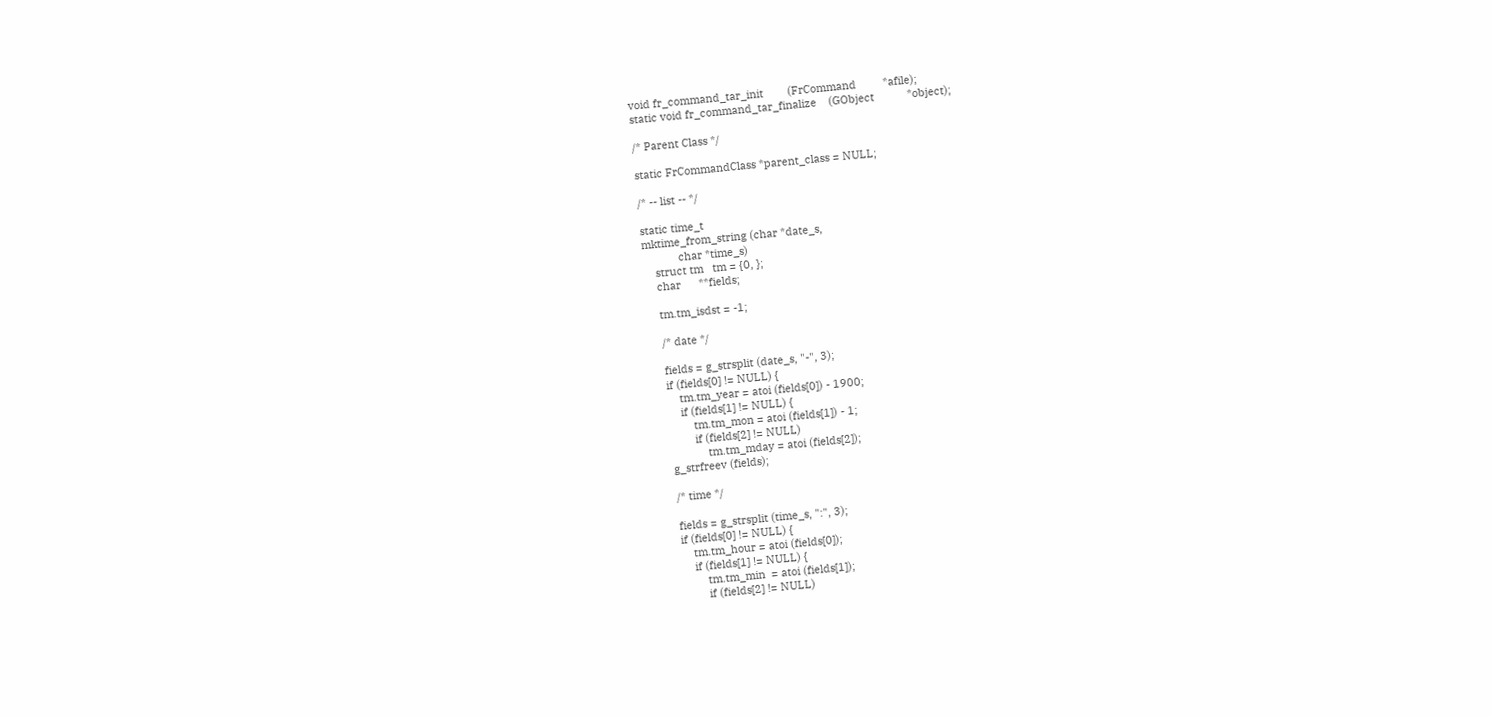void fr_command_tar_init        (FrCommand         *afile);
static void fr_command_tar_finalize    (GObject           *object);

/* Parent Class */

static FrCommandClass *parent_class = NULL;

/* -- list -- */

static time_t
mktime_from_string (char *date_s,
            char *time_s)
    struct tm   tm = {0, };
    char      **fields;

    tm.tm_isdst = -1;

    /* date */

    fields = g_strsplit (date_s, "-", 3);
    if (fields[0] != NULL) {
        tm.tm_year = atoi (fields[0]) - 1900;
        if (fields[1] != NULL) {
            tm.tm_mon = atoi (fields[1]) - 1;
            if (fields[2] != NULL)
                tm.tm_mday = atoi (fields[2]);
    g_strfreev (fields);

    /* time */

    fields = g_strsplit (time_s, ":", 3);
    if (fields[0] != NULL) {
        tm.tm_hour = atoi (fields[0]);
        if (fields[1] != NULL) {
            tm.tm_min  = atoi (fields[1]);
            if (fields[2] != NULL)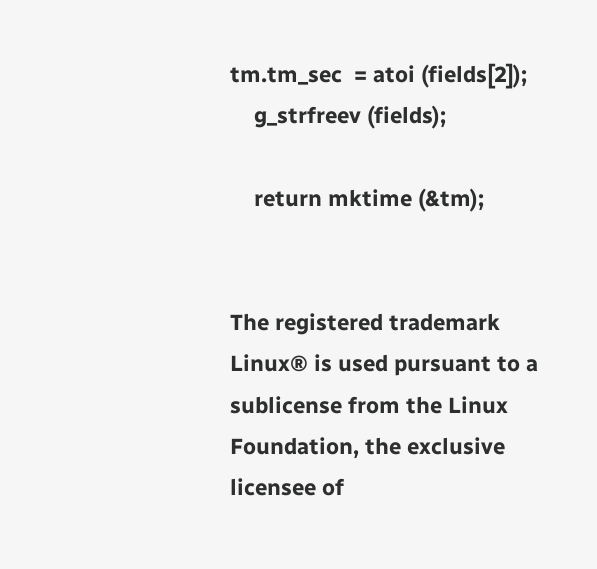tm.tm_sec  = atoi (fields[2]);
    g_strfreev (fields);

    return mktime (&tm);


The registered trademark Linux® is used pursuant to a sublicense from the Linux Foundation, the exclusive licensee of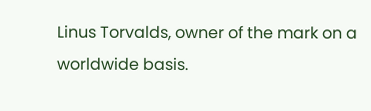Linus Torvalds, owner of the mark on a worldwide basis.